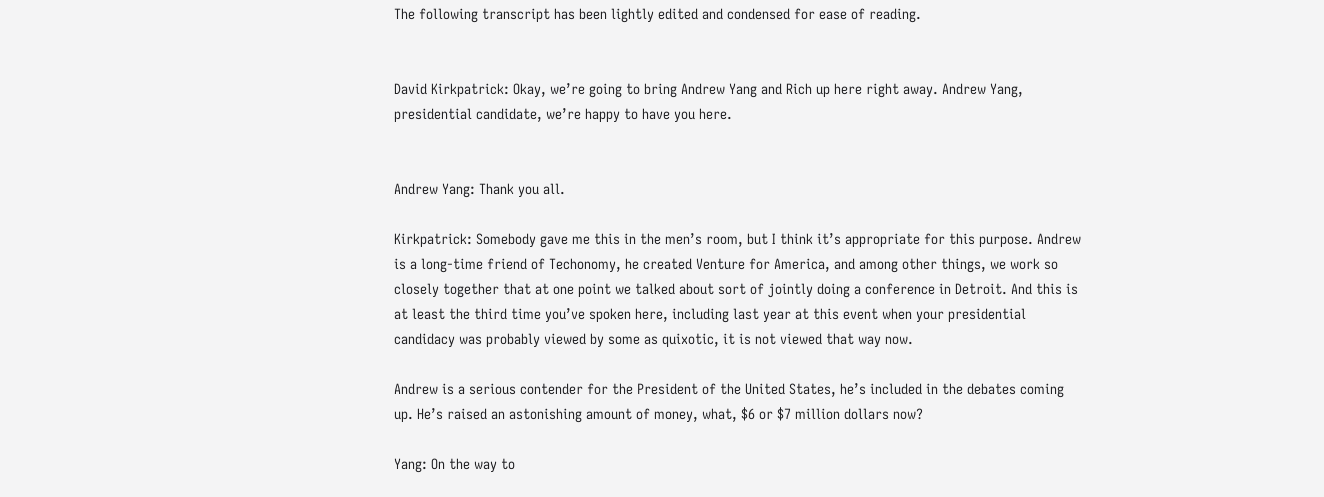The following transcript has been lightly edited and condensed for ease of reading.


David Kirkpatrick: Okay, we’re going to bring Andrew Yang and Rich up here right away. Andrew Yang, presidential candidate, we’re happy to have you here.


Andrew Yang: Thank you all.

Kirkpatrick: Somebody gave me this in the men’s room, but I think it’s appropriate for this purpose. Andrew is a long-time friend of Techonomy, he created Venture for America, and among other things, we work so closely together that at one point we talked about sort of jointly doing a conference in Detroit. And this is at least the third time you’ve spoken here, including last year at this event when your presidential candidacy was probably viewed by some as quixotic, it is not viewed that way now.

Andrew is a serious contender for the President of the United States, he’s included in the debates coming up. He’s raised an astonishing amount of money, what, $6 or $7 million dollars now?

Yang: On the way to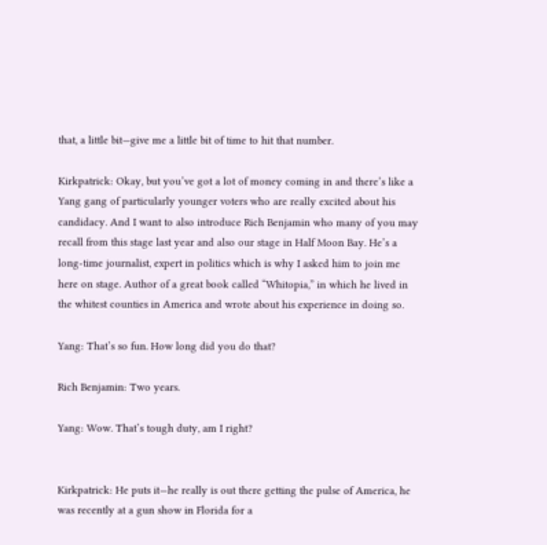that, a little bit—give me a little bit of time to hit that number.

Kirkpatrick: Okay, but you’ve got a lot of money coming in and there’s like a Yang gang of particularly younger voters who are really excited about his candidacy. And I want to also introduce Rich Benjamin who many of you may recall from this stage last year and also our stage in Half Moon Bay. He’s a long-time journalist, expert in politics which is why I asked him to join me here on stage. Author of a great book called “Whitopia,” in which he lived in the whitest counties in America and wrote about his experience in doing so.

Yang: That’s so fun. How long did you do that?

Rich Benjamin: Two years.

Yang: Wow. That’s tough duty, am I right?


Kirkpatrick: He puts it—he really is out there getting the pulse of America, he was recently at a gun show in Florida for a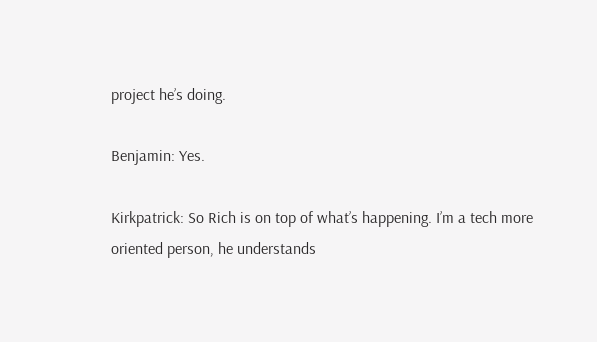project he’s doing.

Benjamin: Yes.

Kirkpatrick: So Rich is on top of what’s happening. I’m a tech more oriented person, he understands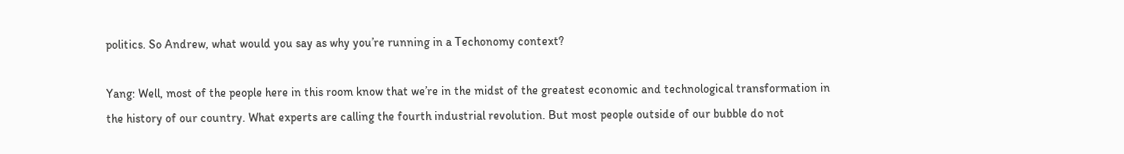politics. So Andrew, what would you say as why you’re running in a Techonomy context?

Yang: Well, most of the people here in this room know that we’re in the midst of the greatest economic and technological transformation in the history of our country. What experts are calling the fourth industrial revolution. But most people outside of our bubble do not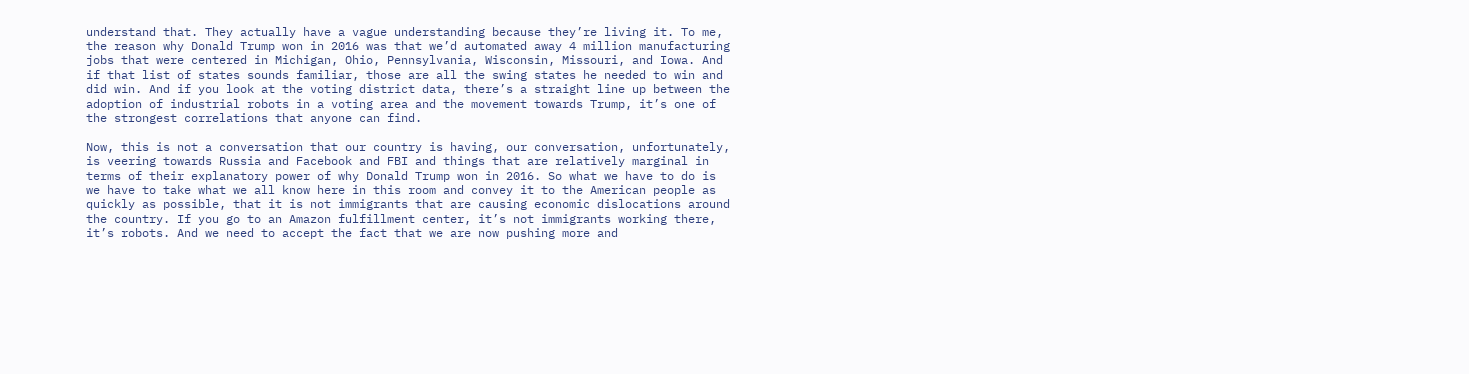understand that. They actually have a vague understanding because they’re living it. To me, the reason why Donald Trump won in 2016 was that we’d automated away 4 million manufacturing jobs that were centered in Michigan, Ohio, Pennsylvania, Wisconsin, Missouri, and Iowa. And if that list of states sounds familiar, those are all the swing states he needed to win and did win. And if you look at the voting district data, there’s a straight line up between the adoption of industrial robots in a voting area and the movement towards Trump, it’s one of the strongest correlations that anyone can find.

Now, this is not a conversation that our country is having, our conversation, unfortunately, is veering towards Russia and Facebook and FBI and things that are relatively marginal in terms of their explanatory power of why Donald Trump won in 2016. So what we have to do is we have to take what we all know here in this room and convey it to the American people as quickly as possible, that it is not immigrants that are causing economic dislocations around the country. If you go to an Amazon fulfillment center, it’s not immigrants working there, it’s robots. And we need to accept the fact that we are now pushing more and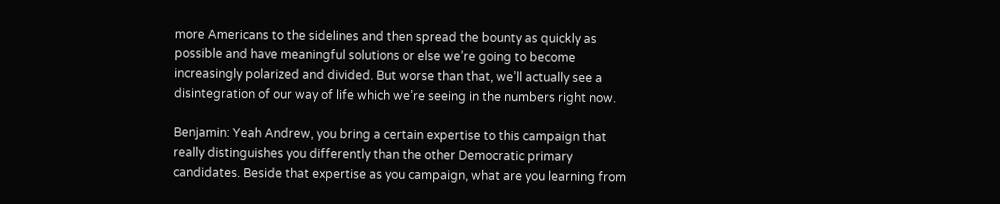more Americans to the sidelines and then spread the bounty as quickly as possible and have meaningful solutions or else we’re going to become increasingly polarized and divided. But worse than that, we’ll actually see a disintegration of our way of life which we’re seeing in the numbers right now.

Benjamin: Yeah Andrew, you bring a certain expertise to this campaign that really distinguishes you differently than the other Democratic primary candidates. Beside that expertise as you campaign, what are you learning from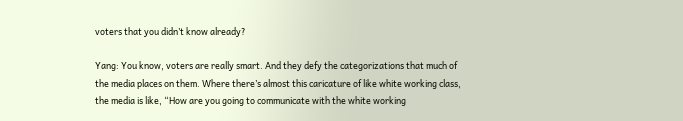voters that you didn’t know already?

Yang: You know, voters are really smart. And they defy the categorizations that much of the media places on them. Where there’s almost this caricature of like white working class, the media is like, “How are you going to communicate with the white working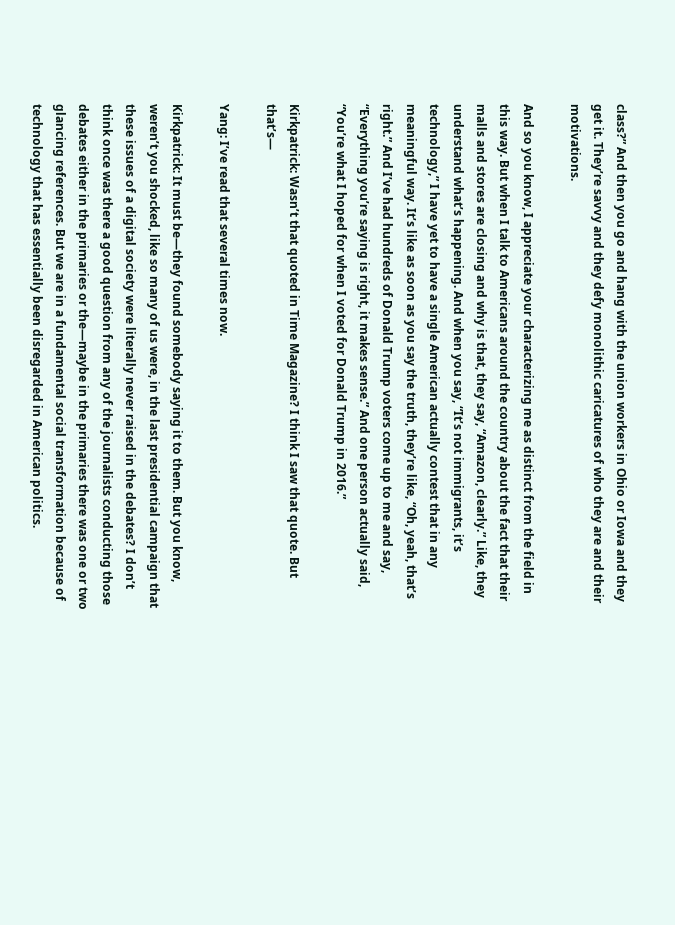class?” And then you go and hang with the union workers in Ohio or Iowa and they get it. They’re savvy and they defy monolithic caricatures of who they are and their motivations.

And so you know, I appreciate your characterizing me as distinct from the field in this way. But when I talk to Americans around the country about the fact that their malls and stores are closing and why is that, they say, “Amazon, clearly.” Like, they understand what’s happening. And when you say, “It’s not immigrants, it’s technology,” I have yet to have a single American actually contest that in any meaningful way. It’s like as soon as you say the truth, they’re like, “Oh, yeah, that’s right.” And I’ve had hundreds of Donald Trump voters come up to me and say, “Everything you’re saying is right, it makes sense.” And one person actually said, “You’re what I hoped for when I voted for Donald Trump in 2016.”

Kirkpatrick: Wasn’t that quoted in Time Magazine? I think I saw that quote. But that’s—

Yang: I’ve read that several times now.

Kirkpatrick: It must be—they found somebody saying it to them. But you know, weren’t you shocked, like so many of us were, in the last presidential campaign that these issues of a digital society were literally never raised in the debates? I don’t think once was there a good question from any of the journalists conducting those debates either in the primaries or the—maybe in the primaries there was one or two glancing references. But we are in a fundamental social transformation because of technology that has essentially been disregarded in American politics.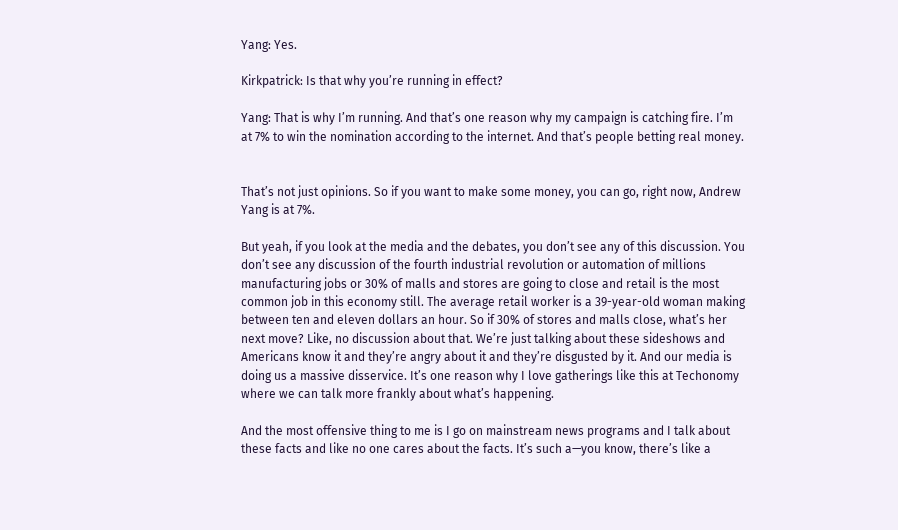Yang: Yes.

Kirkpatrick: Is that why you’re running in effect?

Yang: That is why I’m running. And that’s one reason why my campaign is catching fire. I’m at 7% to win the nomination according to the internet. And that’s people betting real money.


That’s not just opinions. So if you want to make some money, you can go, right now, Andrew Yang is at 7%.

But yeah, if you look at the media and the debates, you don’t see any of this discussion. You don’t see any discussion of the fourth industrial revolution or automation of millions manufacturing jobs or 30% of malls and stores are going to close and retail is the most common job in this economy still. The average retail worker is a 39-year-old woman making between ten and eleven dollars an hour. So if 30% of stores and malls close, what’s her next move? Like, no discussion about that. We’re just talking about these sideshows and Americans know it and they’re angry about it and they’re disgusted by it. And our media is doing us a massive disservice. It’s one reason why I love gatherings like this at Techonomy where we can talk more frankly about what’s happening.

And the most offensive thing to me is I go on mainstream news programs and I talk about these facts and like no one cares about the facts. It’s such a—you know, there’s like a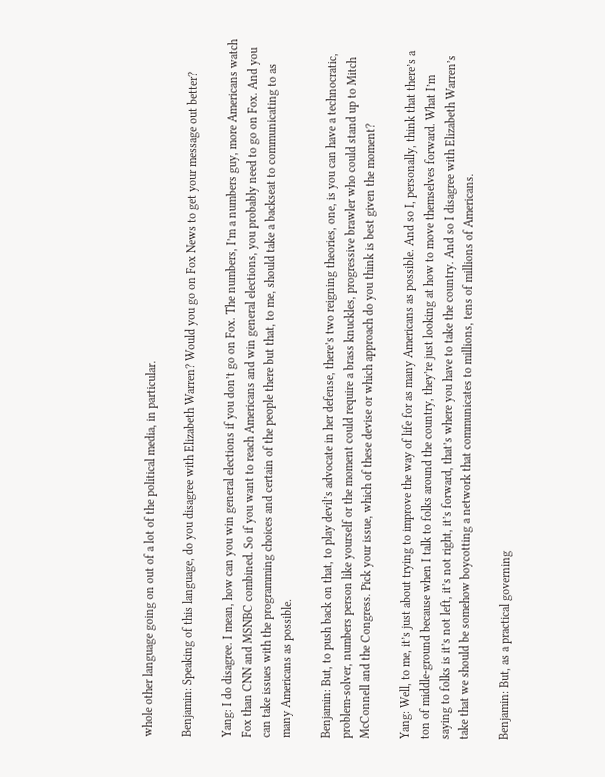whole other language going on out of a lot of the political media, in particular.

Benjamin: Speaking of this language, do you disagree with Elizabeth Warren? Would you go on Fox News to get your message out better?

Yang: I do disagree. I mean, how can you win general elections if you don’t go on Fox. The numbers, I’m a numbers guy, more Americans watch Fox than CNN and MSNBC combined. So if you want to reach Americans and win general elections, you probably need to go on Fox. And you can take issues with the programming choices and certain of the people there but that, to me, should take a backseat to communicating to as many Americans as possible.

Benjamin: But, to push back on that, to play devil’s advocate in her defense, there’s two reigning theories, one, is you can have a technocratic, problem-solver, numbers person like yourself or the moment could require a brass knuckles, progressive brawler who could stand up to Mitch McConnell and the Congress. Pick your issue, which of these devise or which approach do you think is best given the moment?

Yang: Well, to me, it’s just about trying to improve the way of life for as many Americans as possible. And so I, personally, think that there’s a ton of middle-ground because when I talk to folks around the country, they’re just looking at how to move themselves forward. What I’m saying to folks is it’s not left, it’s not right, it’s forward, that’s where you have to take the country. And so I disagree with Elizabeth Warren’s take that we should be somehow boycotting a network that communicates to millions, tens of millions of Americans.

Benjamin: But, as a practical governing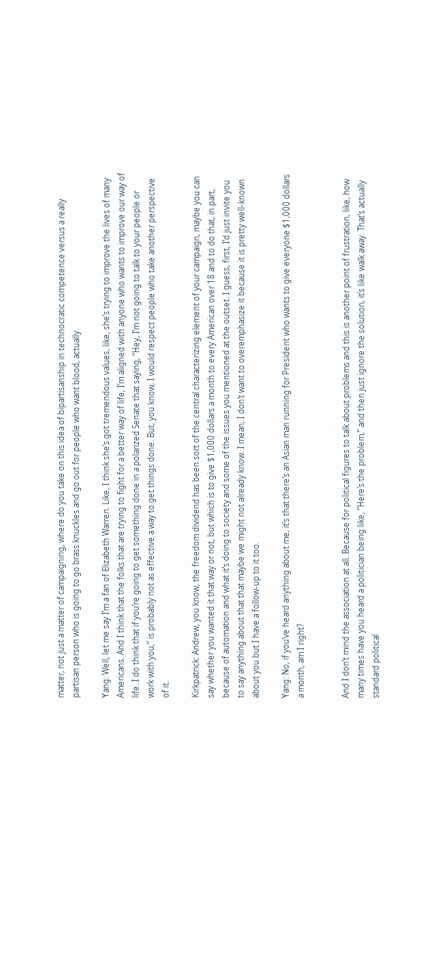matter, not just a matter of campaigning, where do you take on this idea of bipartisanship in technocratic competence versus a really partisan person who is going to go brass knuckles and go out for people who want blood, actually.

Yang: Well, let me say I’m a fan of Elizabeth Warren. Like, I think she’s got tremendous values, like, she’s trying to improve the lives of many Americans. And I think that the folks that are trying to fight for a better way of life, I’m aligned with anyone who wants to improve our way of life. I do think that if you’re going to get something done in a polarized Senate that saying, “Hey, I’m not going to talk to your people or work with you,” is probably not as effective a way to get things done. But, you know, I would respect people who take another perspective of it.

Kirkpatrick: Andrew, you know, the freedom dividend has been sort of the central characterizing element of your campaign, maybe you can say whether you wanted it that way or not, but which is to give $1,000 dollars a month to every American over 18 and to do that, in part, because of automation and what it’s doing to society and some of the issues you mentioned at the outset. I guess, first, I’d just invite you to say anything about that that maybe we might not already know. I mean, I don’t want to overemphasize it because it is pretty well-known about you but I have a follow-up to it too.

Yang: No, if you’ve heard anything about me, it’s that there’s an Asian man running for President who wants to give everyone $1,000 dollars a month, am I right?


And I don’t mind the association at all. Because for political figures to talk about problems and this is another point of frustration, like, how many times have you heard a politician being like, “Here’s the problem,” and then just ignore the solution, it’s like walk away. That’s actually standard political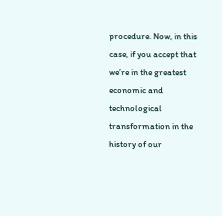procedure. Now, in this case, if you accept that we’re in the greatest economic and technological transformation in the history of our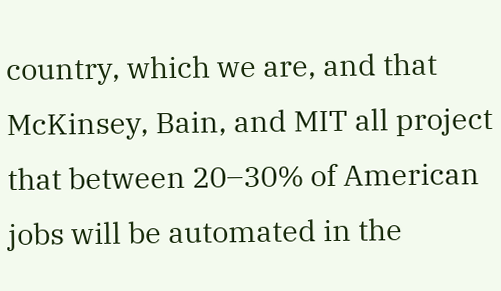country, which we are, and that McKinsey, Bain, and MIT all project that between 20–30% of American jobs will be automated in the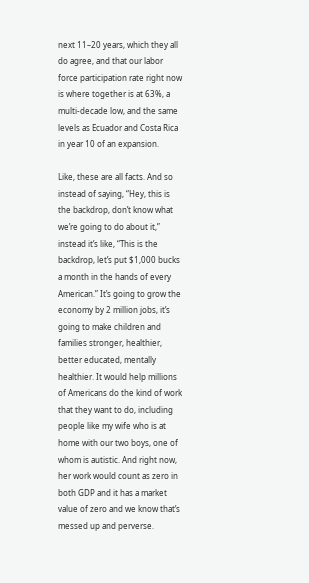next 11–20 years, which they all do agree, and that our labor force participation rate right now is where together is at 63%, a multi-decade low, and the same levels as Ecuador and Costa Rica in year 10 of an expansion.

Like, these are all facts. And so instead of saying, “Hey, this is the backdrop, don’t know what we’re going to do about it,” instead it’s like, “This is the backdrop, let’s put $1,000 bucks a month in the hands of every American.” It’s going to grow the economy by 2 million jobs, it’s going to make children and families stronger, healthier, better educated, mentally healthier. It would help millions of Americans do the kind of work that they want to do, including people like my wife who is at home with our two boys, one of whom is autistic. And right now, her work would count as zero in both GDP and it has a market value of zero and we know that’s messed up and perverse.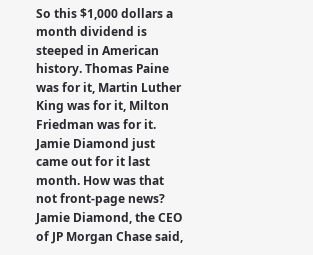So this $1,000 dollars a month dividend is steeped in American history. Thomas Paine was for it, Martin Luther King was for it, Milton Friedman was for it. Jamie Diamond just came out for it last month. How was that not front-page news? Jamie Diamond, the CEO of JP Morgan Chase said,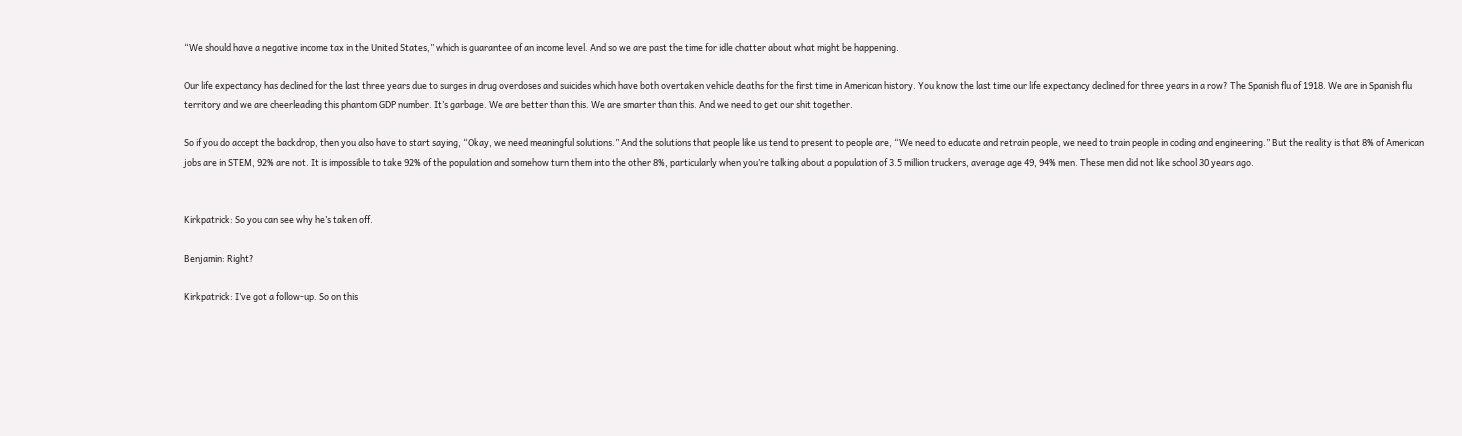“We should have a negative income tax in the United States,” which is guarantee of an income level. And so we are past the time for idle chatter about what might be happening.

Our life expectancy has declined for the last three years due to surges in drug overdoses and suicides which have both overtaken vehicle deaths for the first time in American history. You know the last time our life expectancy declined for three years in a row? The Spanish flu of 1918. We are in Spanish flu territory and we are cheerleading this phantom GDP number. It’s garbage. We are better than this. We are smarter than this. And we need to get our shit together.

So if you do accept the backdrop, then you also have to start saying, “Okay, we need meaningful solutions.” And the solutions that people like us tend to present to people are, “We need to educate and retrain people, we need to train people in coding and engineering.” But the reality is that 8% of American jobs are in STEM, 92% are not. It is impossible to take 92% of the population and somehow turn them into the other 8%, particularly when you’re talking about a population of 3.5 million truckers, average age 49, 94% men. These men did not like school 30 years ago.


Kirkpatrick: So you can see why he’s taken off.

Benjamin: Right?

Kirkpatrick: I’ve got a follow-up. So on this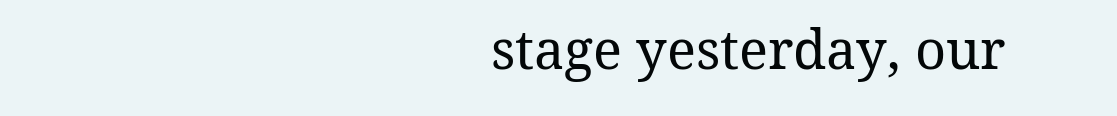stage yesterday, our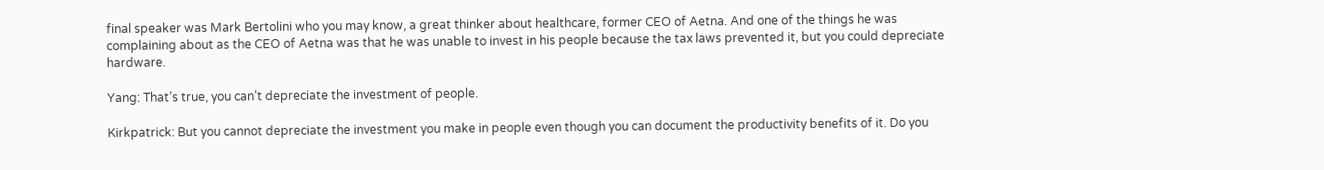final speaker was Mark Bertolini who you may know, a great thinker about healthcare, former CEO of Aetna. And one of the things he was complaining about as the CEO of Aetna was that he was unable to invest in his people because the tax laws prevented it, but you could depreciate hardware.

Yang: That’s true, you can’t depreciate the investment of people.

Kirkpatrick: But you cannot depreciate the investment you make in people even though you can document the productivity benefits of it. Do you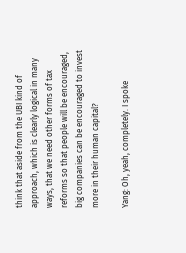think that aside from the UBI kind of approach, which is clearly logical in many ways, that we need other forms of tax reforms so that people will be encouraged, big companies can be encouraged to invest more in their human capital?

Yang: Oh, yeah, completely. I spoke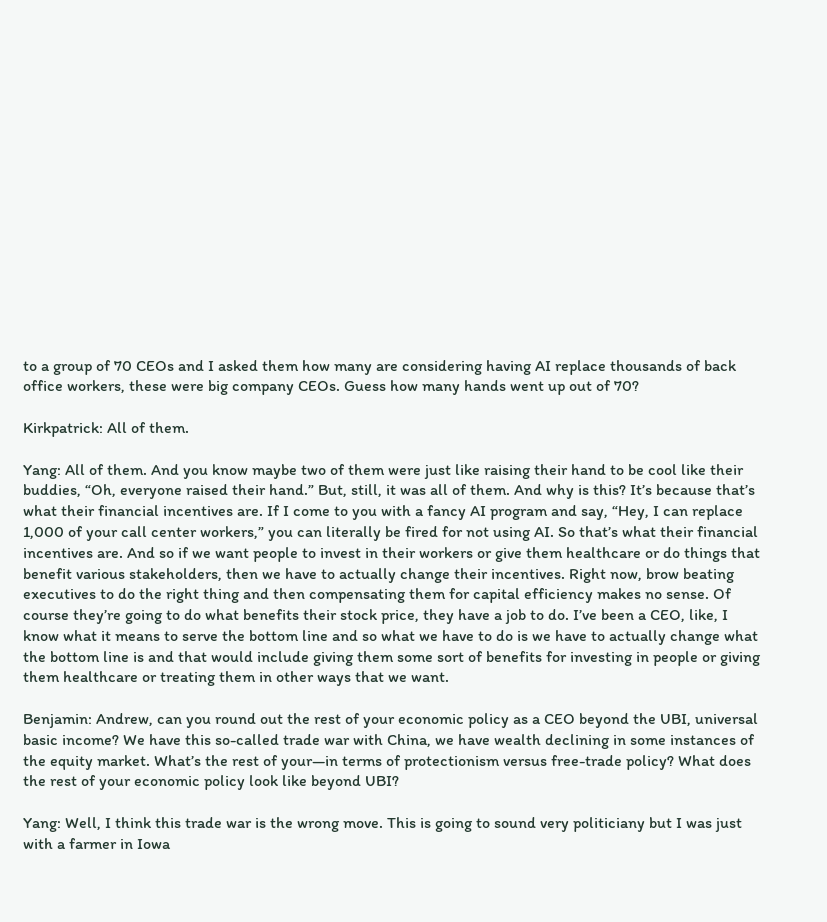to a group of 70 CEOs and I asked them how many are considering having AI replace thousands of back office workers, these were big company CEOs. Guess how many hands went up out of 70?

Kirkpatrick: All of them.

Yang: All of them. And you know maybe two of them were just like raising their hand to be cool like their buddies, “Oh, everyone raised their hand.” But, still, it was all of them. And why is this? It’s because that’s what their financial incentives are. If I come to you with a fancy AI program and say, “Hey, I can replace 1,000 of your call center workers,” you can literally be fired for not using AI. So that’s what their financial incentives are. And so if we want people to invest in their workers or give them healthcare or do things that benefit various stakeholders, then we have to actually change their incentives. Right now, brow beating executives to do the right thing and then compensating them for capital efficiency makes no sense. Of course they’re going to do what benefits their stock price, they have a job to do. I’ve been a CEO, like, I know what it means to serve the bottom line and so what we have to do is we have to actually change what the bottom line is and that would include giving them some sort of benefits for investing in people or giving them healthcare or treating them in other ways that we want.

Benjamin: Andrew, can you round out the rest of your economic policy as a CEO beyond the UBI, universal basic income? We have this so-called trade war with China, we have wealth declining in some instances of the equity market. What’s the rest of your—in terms of protectionism versus free-trade policy? What does the rest of your economic policy look like beyond UBI?

Yang: Well, I think this trade war is the wrong move. This is going to sound very politiciany but I was just with a farmer in Iowa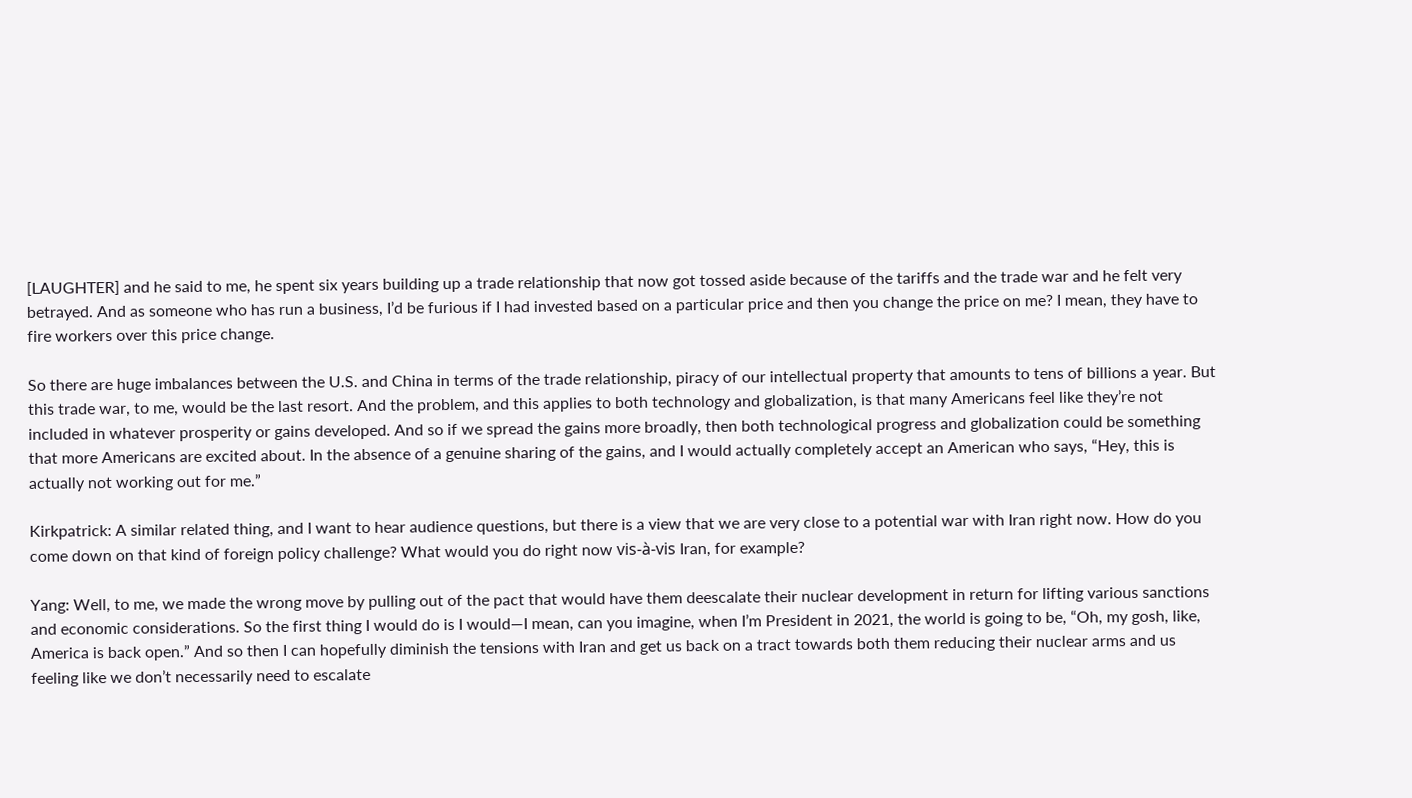[LAUGHTER] and he said to me, he spent six years building up a trade relationship that now got tossed aside because of the tariffs and the trade war and he felt very betrayed. And as someone who has run a business, I’d be furious if I had invested based on a particular price and then you change the price on me? I mean, they have to fire workers over this price change.

So there are huge imbalances between the U.S. and China in terms of the trade relationship, piracy of our intellectual property that amounts to tens of billions a year. But this trade war, to me, would be the last resort. And the problem, and this applies to both technology and globalization, is that many Americans feel like they’re not included in whatever prosperity or gains developed. And so if we spread the gains more broadly, then both technological progress and globalization could be something that more Americans are excited about. In the absence of a genuine sharing of the gains, and I would actually completely accept an American who says, “Hey, this is actually not working out for me.”

Kirkpatrick: A similar related thing, and I want to hear audience questions, but there is a view that we are very close to a potential war with Iran right now. How do you come down on that kind of foreign policy challenge? What would you do right now vis-à-vis Iran, for example?

Yang: Well, to me, we made the wrong move by pulling out of the pact that would have them deescalate their nuclear development in return for lifting various sanctions and economic considerations. So the first thing I would do is I would—I mean, can you imagine, when I’m President in 2021, the world is going to be, “Oh, my gosh, like, America is back open.” And so then I can hopefully diminish the tensions with Iran and get us back on a tract towards both them reducing their nuclear arms and us feeling like we don’t necessarily need to escalate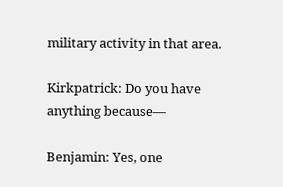military activity in that area.

Kirkpatrick: Do you have anything because—

Benjamin: Yes, one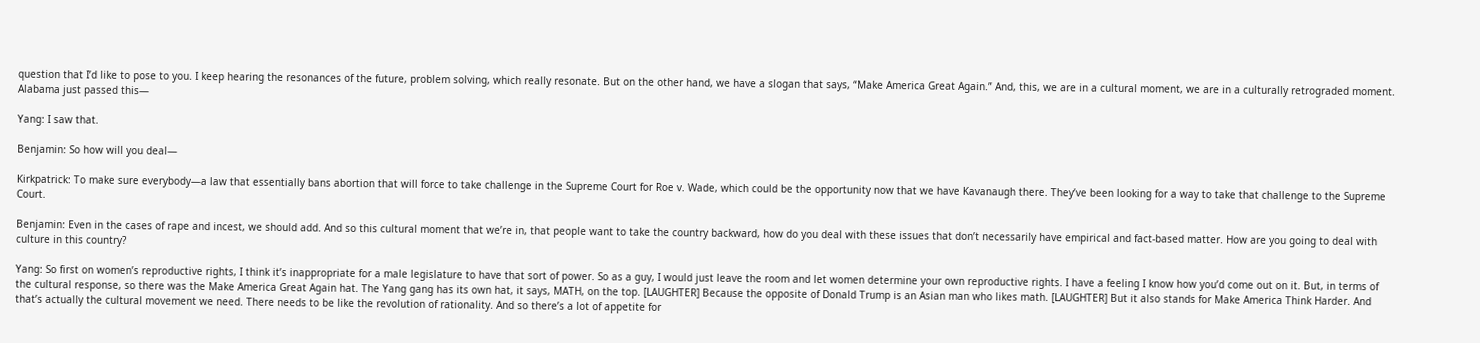question that I’d like to pose to you. I keep hearing the resonances of the future, problem solving, which really resonate. But on the other hand, we have a slogan that says, “Make America Great Again.” And, this, we are in a cultural moment, we are in a culturally retrograded moment. Alabama just passed this—

Yang: I saw that.

Benjamin: So how will you deal—

Kirkpatrick: To make sure everybody—a law that essentially bans abortion that will force to take challenge in the Supreme Court for Roe v. Wade, which could be the opportunity now that we have Kavanaugh there. They’ve been looking for a way to take that challenge to the Supreme Court.

Benjamin: Even in the cases of rape and incest, we should add. And so this cultural moment that we’re in, that people want to take the country backward, how do you deal with these issues that don’t necessarily have empirical and fact-based matter. How are you going to deal with culture in this country?

Yang: So first on women’s reproductive rights, I think it’s inappropriate for a male legislature to have that sort of power. So as a guy, I would just leave the room and let women determine your own reproductive rights. I have a feeling I know how you’d come out on it. But, in terms of the cultural response, so there was the Make America Great Again hat. The Yang gang has its own hat, it says, MATH, on the top. [LAUGHTER] Because the opposite of Donald Trump is an Asian man who likes math. [LAUGHTER] But it also stands for Make America Think Harder. And that’s actually the cultural movement we need. There needs to be like the revolution of rationality. And so there’s a lot of appetite for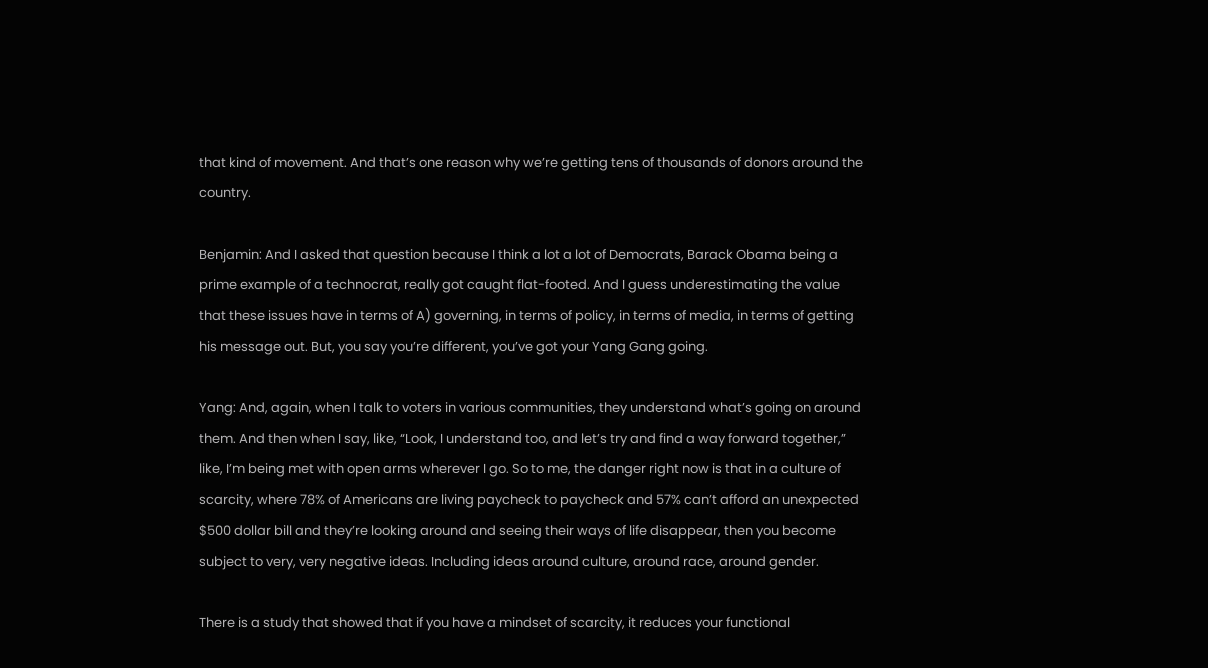that kind of movement. And that’s one reason why we’re getting tens of thousands of donors around the country.

Benjamin: And I asked that question because I think a lot a lot of Democrats, Barack Obama being a prime example of a technocrat, really got caught flat-footed. And I guess underestimating the value that these issues have in terms of A) governing, in terms of policy, in terms of media, in terms of getting his message out. But, you say you’re different, you’ve got your Yang Gang going.

Yang: And, again, when I talk to voters in various communities, they understand what’s going on around them. And then when I say, like, “Look, I understand too, and let’s try and find a way forward together,” like, I’m being met with open arms wherever I go. So to me, the danger right now is that in a culture of scarcity, where 78% of Americans are living paycheck to paycheck and 57% can’t afford an unexpected $500 dollar bill and they’re looking around and seeing their ways of life disappear, then you become subject to very, very negative ideas. Including ideas around culture, around race, around gender.

There is a study that showed that if you have a mindset of scarcity, it reduces your functional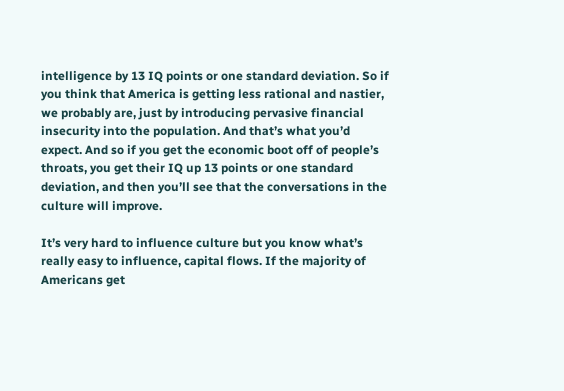intelligence by 13 IQ points or one standard deviation. So if you think that America is getting less rational and nastier, we probably are, just by introducing pervasive financial insecurity into the population. And that’s what you’d expect. And so if you get the economic boot off of people’s throats, you get their IQ up 13 points or one standard deviation, and then you’ll see that the conversations in the culture will improve.

It’s very hard to influence culture but you know what’s really easy to influence, capital flows. If the majority of Americans get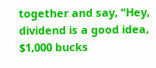together and say, “Hey, dividend is a good idea, $1,000 bucks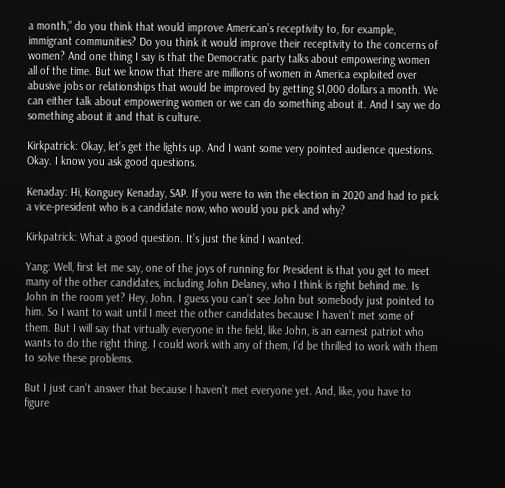a month,” do you think that would improve American’s receptivity to, for example, immigrant communities? Do you think it would improve their receptivity to the concerns of women? And one thing I say is that the Democratic party talks about empowering women all of the time. But we know that there are millions of women in America exploited over abusive jobs or relationships that would be improved by getting $1,000 dollars a month. We can either talk about empowering women or we can do something about it. And I say we do something about it and that is culture.

Kirkpatrick: Okay, let’s get the lights up. And I want some very pointed audience questions. Okay. I know you ask good questions.

Kenaday: Hi, Konguey Kenaday, SAP. If you were to win the election in 2020 and had to pick a vice-president who is a candidate now, who would you pick and why?

Kirkpatrick: What a good question. It’s just the kind I wanted.

Yang: Well, first let me say, one of the joys of running for President is that you get to meet many of the other candidates, including John Delaney, who I think is right behind me. Is John in the room yet? Hey, John. I guess you can’t see John but somebody just pointed to him. So I want to wait until I meet the other candidates because I haven’t met some of them. But I will say that virtually everyone in the field, like John, is an earnest patriot who wants to do the right thing. I could work with any of them, I’d be thrilled to work with them to solve these problems.

But I just can’t answer that because I haven’t met everyone yet. And, like, you have to figure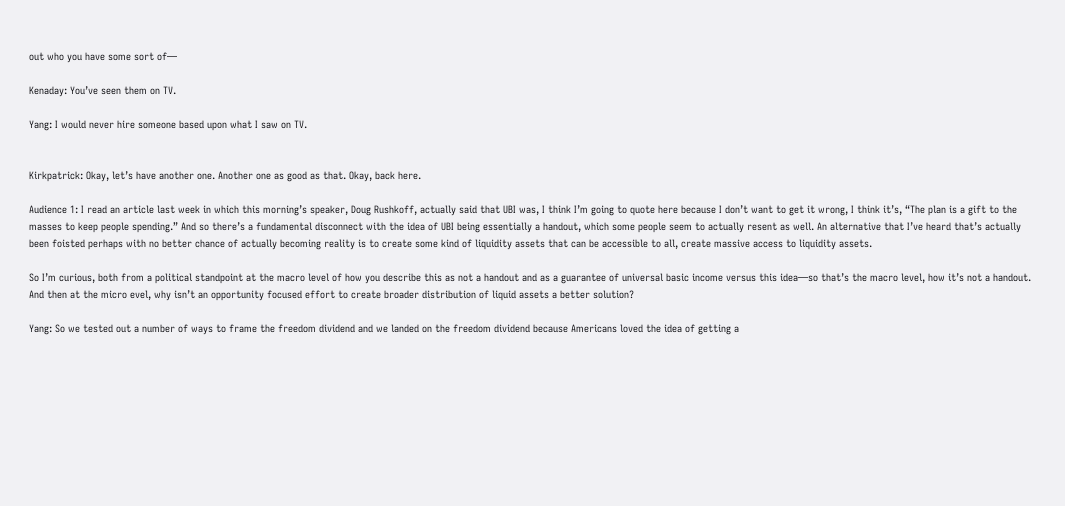out who you have some sort of—

Kenaday: You’ve seen them on TV.

Yang: I would never hire someone based upon what I saw on TV.


Kirkpatrick: Okay, let’s have another one. Another one as good as that. Okay, back here.

Audience 1: I read an article last week in which this morning’s speaker, Doug Rushkoff, actually said that UBI was, I think I’m going to quote here because I don’t want to get it wrong, I think it’s, “The plan is a gift to the masses to keep people spending.” And so there’s a fundamental disconnect with the idea of UBI being essentially a handout, which some people seem to actually resent as well. An alternative that I’ve heard that’s actually been foisted perhaps with no better chance of actually becoming reality is to create some kind of liquidity assets that can be accessible to all, create massive access to liquidity assets.

So I’m curious, both from a political standpoint at the macro level of how you describe this as not a handout and as a guarantee of universal basic income versus this idea—so that’s the macro level, how it’s not a handout. And then at the micro evel, why isn’t an opportunity focused effort to create broader distribution of liquid assets a better solution?

Yang: So we tested out a number of ways to frame the freedom dividend and we landed on the freedom dividend because Americans loved the idea of getting a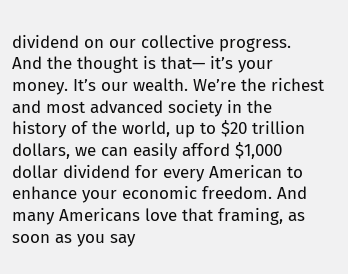dividend on our collective progress. And the thought is that— it’s your money. It’s our wealth. We’re the richest and most advanced society in the history of the world, up to $20 trillion dollars, we can easily afford $1,000 dollar dividend for every American to enhance your economic freedom. And many Americans love that framing, as soon as you say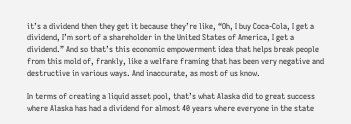it’s a dividend then they get it because they’re like, “Oh, I buy Coca-Cola, I get a dividend, I’m sort of a shareholder in the United States of America, I get a dividend.” And so that’s this economic empowerment idea that helps break people from this mold of, frankly, like a welfare framing that has been very negative and destructive in various ways. And inaccurate, as most of us know.

In terms of creating a liquid asset pool, that’s what Alaska did to great success where Alaska has had a dividend for almost 40 years where everyone in the state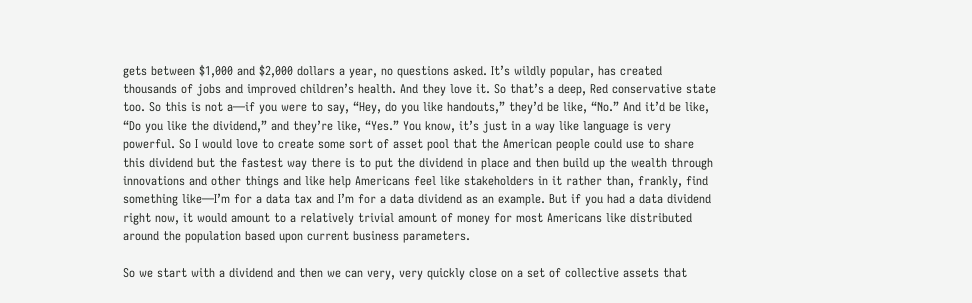gets between $1,000 and $2,000 dollars a year, no questions asked. It’s wildly popular, has created thousands of jobs and improved children’s health. And they love it. So that’s a deep, Red conservative state too. So this is not a—if you were to say, “Hey, do you like handouts,” they’d be like, “No.” And it’d be like, “Do you like the dividend,” and they’re like, “Yes.” You know, it’s just in a way like language is very powerful. So I would love to create some sort of asset pool that the American people could use to share this dividend but the fastest way there is to put the dividend in place and then build up the wealth through innovations and other things and like help Americans feel like stakeholders in it rather than, frankly, find something like—I’m for a data tax and I’m for a data dividend as an example. But if you had a data dividend right now, it would amount to a relatively trivial amount of money for most Americans like distributed around the population based upon current business parameters.

So we start with a dividend and then we can very, very quickly close on a set of collective assets that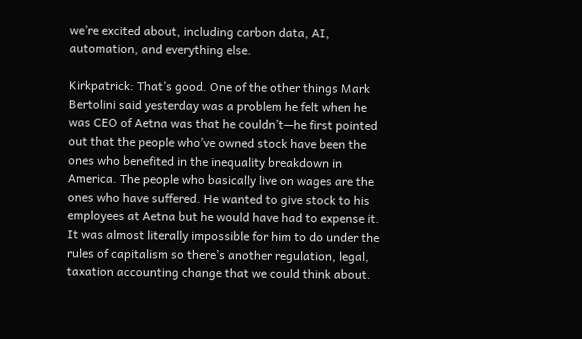we’re excited about, including carbon data, AI, automation, and everything else.

Kirkpatrick: That’s good. One of the other things Mark Bertolini said yesterday was a problem he felt when he was CEO of Aetna was that he couldn’t—he first pointed out that the people who’ve owned stock have been the ones who benefited in the inequality breakdown in America. The people who basically live on wages are the ones who have suffered. He wanted to give stock to his employees at Aetna but he would have had to expense it. It was almost literally impossible for him to do under the rules of capitalism so there’s another regulation, legal, taxation accounting change that we could think about.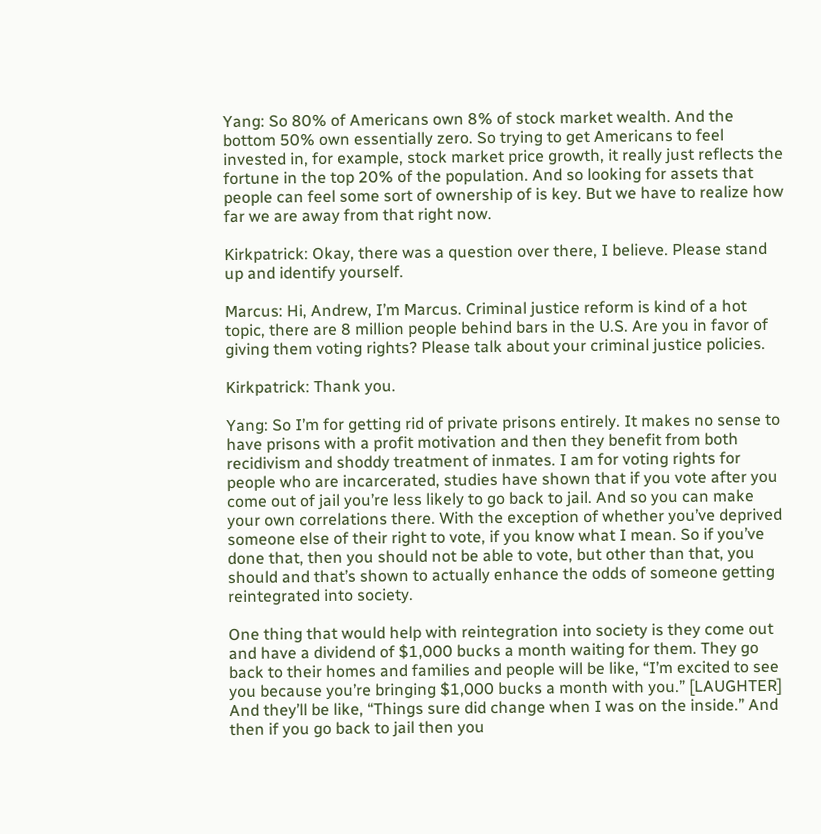Yang: So 80% of Americans own 8% of stock market wealth. And the bottom 50% own essentially zero. So trying to get Americans to feel invested in, for example, stock market price growth, it really just reflects the fortune in the top 20% of the population. And so looking for assets that people can feel some sort of ownership of is key. But we have to realize how far we are away from that right now.

Kirkpatrick: Okay, there was a question over there, I believe. Please stand up and identify yourself.

Marcus: Hi, Andrew, I’m Marcus. Criminal justice reform is kind of a hot topic, there are 8 million people behind bars in the U.S. Are you in favor of giving them voting rights? Please talk about your criminal justice policies.

Kirkpatrick: Thank you.

Yang: So I’m for getting rid of private prisons entirely. It makes no sense to have prisons with a profit motivation and then they benefit from both recidivism and shoddy treatment of inmates. I am for voting rights for people who are incarcerated, studies have shown that if you vote after you come out of jail you’re less likely to go back to jail. And so you can make your own correlations there. With the exception of whether you’ve deprived someone else of their right to vote, if you know what I mean. So if you’ve done that, then you should not be able to vote, but other than that, you should and that’s shown to actually enhance the odds of someone getting reintegrated into society.

One thing that would help with reintegration into society is they come out and have a dividend of $1,000 bucks a month waiting for them. They go back to their homes and families and people will be like, “I’m excited to see you because you’re bringing $1,000 bucks a month with you.” [LAUGHTER] And they’ll be like, “Things sure did change when I was on the inside.” And then if you go back to jail then you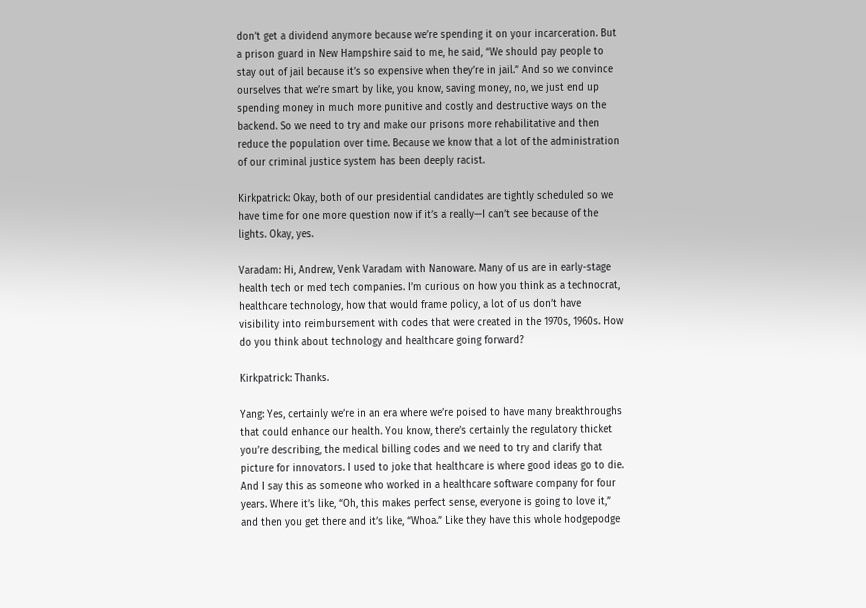don’t get a dividend anymore because we’re spending it on your incarceration. But a prison guard in New Hampshire said to me, he said, “We should pay people to stay out of jail because it’s so expensive when they’re in jail.” And so we convince ourselves that we’re smart by like, you know, saving money, no, we just end up spending money in much more punitive and costly and destructive ways on the backend. So we need to try and make our prisons more rehabilitative and then reduce the population over time. Because we know that a lot of the administration of our criminal justice system has been deeply racist.

Kirkpatrick: Okay, both of our presidential candidates are tightly scheduled so we have time for one more question now if it’s a really—I can’t see because of the lights. Okay, yes.

Varadam: Hi, Andrew, Venk Varadam with Nanoware. Many of us are in early-stage health tech or med tech companies. I’m curious on how you think as a technocrat, healthcare technology, how that would frame policy, a lot of us don’t have visibility into reimbursement with codes that were created in the 1970s, 1960s. How do you think about technology and healthcare going forward?

Kirkpatrick: Thanks.

Yang: Yes, certainly we’re in an era where we’re poised to have many breakthroughs that could enhance our health. You know, there’s certainly the regulatory thicket you’re describing, the medical billing codes and we need to try and clarify that picture for innovators. I used to joke that healthcare is where good ideas go to die. And I say this as someone who worked in a healthcare software company for four years. Where it’s like, “Oh, this makes perfect sense, everyone is going to love it,” and then you get there and it’s like, “Whoa.” Like they have this whole hodgepodge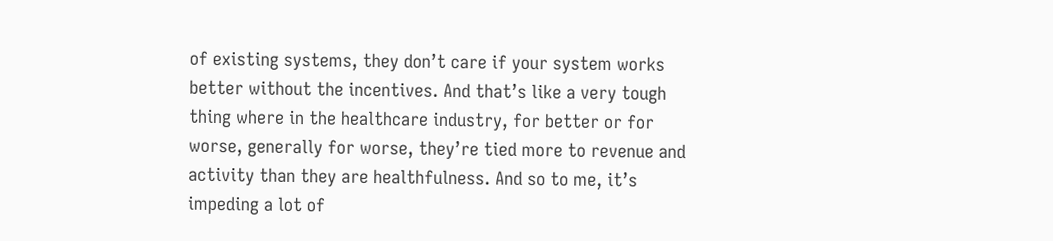of existing systems, they don’t care if your system works better without the incentives. And that’s like a very tough thing where in the healthcare industry, for better or for worse, generally for worse, they’re tied more to revenue and activity than they are healthfulness. And so to me, it’s impeding a lot of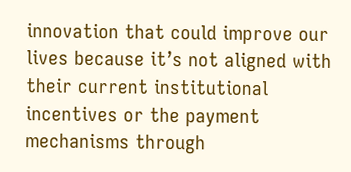innovation that could improve our lives because it’s not aligned with their current institutional incentives or the payment mechanisms through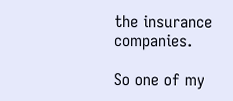the insurance companies.

So one of my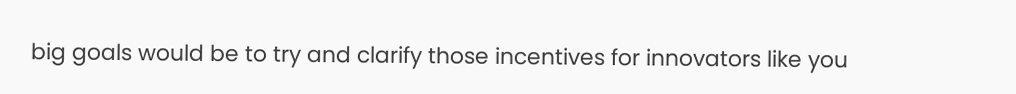big goals would be to try and clarify those incentives for innovators like you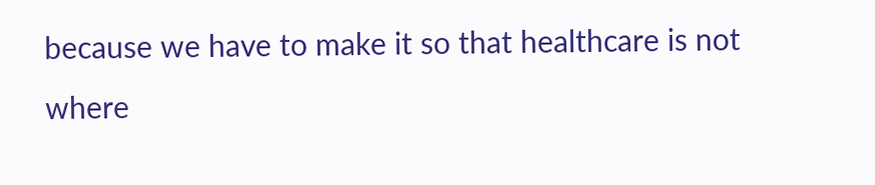because we have to make it so that healthcare is not where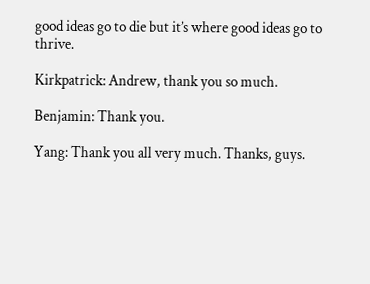good ideas go to die but it’s where good ideas go to thrive.

Kirkpatrick: Andrew, thank you so much.

Benjamin: Thank you.

Yang: Thank you all very much. Thanks, guys.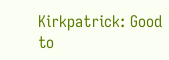Kirkpatrick: Good to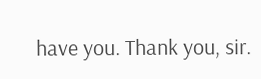have you. Thank you, sir.